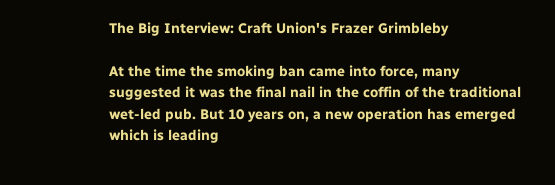The Big Interview: Craft Union's Frazer Grimbleby

At the time the smoking ban came into force, many suggested it was the final nail in the coffin of the traditional wet-led pub. But 10 years on, a new operation has emerged which is leading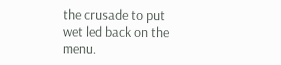the crusade to put wet led back on the menu.